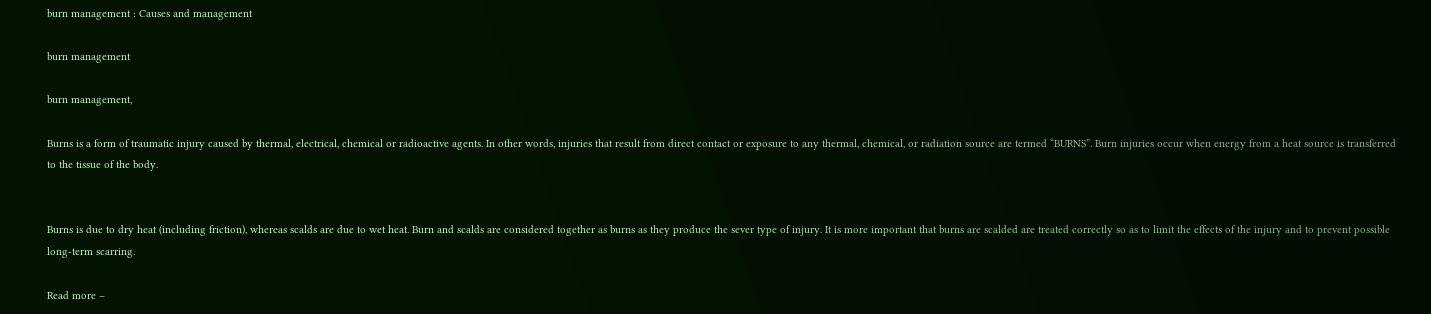burn management : Causes and management

burn management

burn management,

Burns is a form of traumatic injury caused by thermal, electrical, chemical or radioactive agents. In other words, injuries that result from direct contact or exposure to any thermal, chemical, or radiation source are termed “BURNS”. Burn injuries occur when energy from a heat source is transferred to the tissue of the body.


Burns is due to dry heat (including friction), whereas scalds are due to wet heat. Burn and scalds are considered together as burns as they produce the sever type of injury. It is more important that burns are scalded are treated correctly so as to limit the effects of the injury and to prevent possible long-term scarring.

Read more –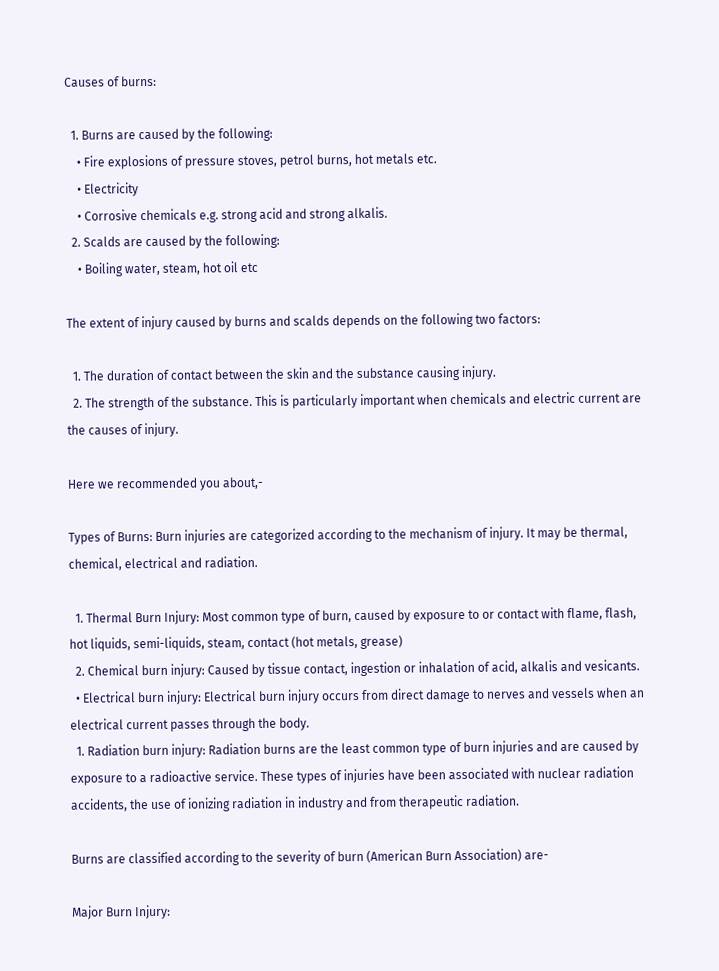Causes of burns:

  1. Burns are caused by the following:
    • Fire explosions of pressure stoves, petrol burns, hot metals etc.
    • Electricity
    • Corrosive chemicals e.g. strong acid and strong alkalis.
  2. Scalds are caused by the following:
    • Boiling water, steam, hot oil etc

The extent of injury caused by burns and scalds depends on the following two factors:

  1. The duration of contact between the skin and the substance causing injury.
  2. The strength of the substance. This is particularly important when chemicals and electric current are the causes of injury.

Here we recommended you about,-

Types of Burns: Burn injuries are categorized according to the mechanism of injury. It may be thermal, chemical, electrical and radiation.

  1. Thermal Burn Injury: Most common type of burn, caused by exposure to or contact with flame, flash, hot liquids, semi-liquids, steam, contact (hot metals, grease)
  2. Chemical burn injury: Caused by tissue contact, ingestion or inhalation of acid, alkalis and vesicants.
  • Electrical burn injury: Electrical burn injury occurs from direct damage to nerves and vessels when an electrical current passes through the body.
  1. Radiation burn injury: Radiation burns are the least common type of burn injuries and are caused by exposure to a radioactive service. These types of injuries have been associated with nuclear radiation accidents, the use of ionizing radiation in industry and from therapeutic radiation.

Burns are classified according to the severity of burn (American Burn Association) are-

Major Burn Injury: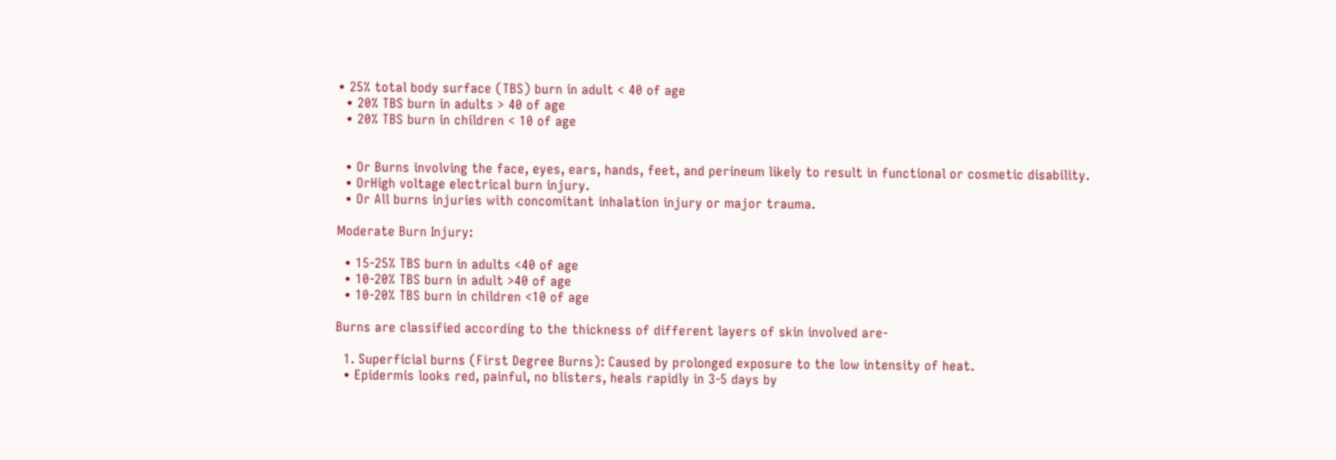• 25% total body surface (TBS) burn in adult < 40 of age
  • 20% TBS burn in adults > 40 of age
  • 20% TBS burn in children < 10 of age


  • Or Burns involving the face, eyes, ears, hands, feet, and perineum likely to result in functional or cosmetic disability.
  • OrHigh voltage electrical burn injury.
  • Or All burns injuries with concomitant inhalation injury or major trauma.

Moderate Burn Injury:

  • 15-25% TBS burn in adults <40 of age
  • 10-20% TBS burn in adult >40 of age
  • 10-20% TBS burn in children <10 of age

Burns are classified according to the thickness of different layers of skin involved are-

  1. Superficial burns (First Degree Burns): Caused by prolonged exposure to the low intensity of heat.
  • Epidermis looks red, painful, no blisters, heals rapidly in 3-5 days by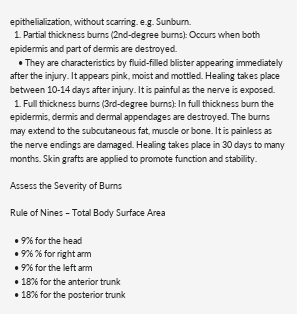epithelialization, without scarring. e.g. Sunburn.
  1. Partial thickness burns (2nd-degree burns): Occurs when both epidermis and part of dermis are destroyed.
    • They are characteristics by fluid-filled blister appearing immediately after the injury. It appears pink, moist and mottled. Healing takes place between 10-14 days after injury. It is painful as the nerve is exposed.
  1. Full thickness burns (3rd-degree burns): In full thickness burn the epidermis, dermis and dermal appendages are destroyed. The burns may extend to the subcutaneous fat, muscle or bone. It is painless as the nerve endings are damaged. Healing takes place in 30 days to many months. Skin grafts are applied to promote function and stability.

Assess the Severity of Burns

Rule of Nines – Total Body Surface Area

  • 9% for the head
  • 9% % for right arm
  • 9% for the left arm
  • 18% for the anterior trunk
  • 18% for the posterior trunk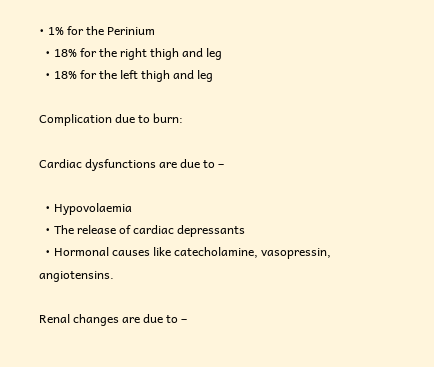• 1% for the Perinium
  • 18% for the right thigh and leg
  • 18% for the left thigh and leg

Complication due to burn:

Cardiac dysfunctions are due to –

  • Hypovolaemia
  • The release of cardiac depressants
  • Hormonal causes like catecholamine, vasopressin, angiotensins.

Renal changes are due to –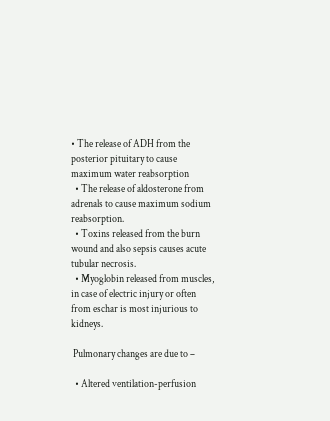• The release of ADH from the posterior pituitary to cause maximum water reabsorption
  • The release of aldosterone from adrenals to cause maximum sodium reabsorption.
  • Toxins released from the burn wound and also sepsis causes acute tubular necrosis.
  • Myoglobin released from muscles, in case of electric injury or often from eschar is most injurious to kidneys.

 Pulmonary changes are due to –

  • Altered ventilation-perfusion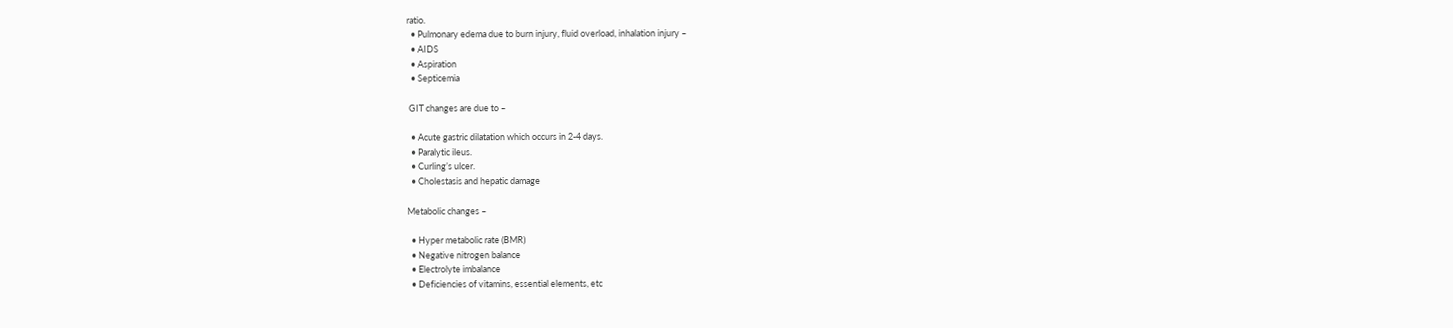ratio.
  • Pulmonary edema due to burn injury, fluid overload, inhalation injury –
  • AIDS
  • Aspiration
  • Septicemia

 GIT changes are due to –

  • Acute gastric dilatation which occurs in 2-4 days.
  • Paralytic ileus.
  • Curling’s ulcer.
  • Cholestasis and hepatic damage

Metabolic changes –

  • Hyper metabolic rate (BMR)
  • Negative nitrogen balance
  • Electrolyte imbalance
  • Deficiencies of vitamins, essential elements, etc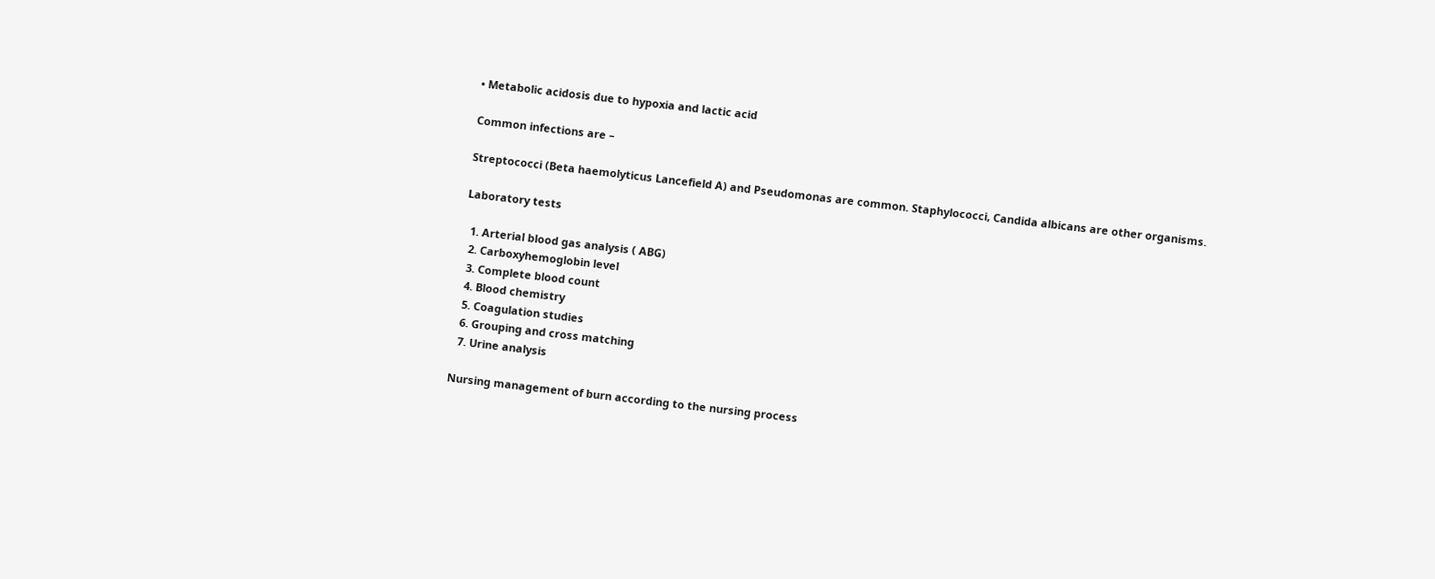• Metabolic acidosis due to hypoxia and lactic acid

Common infections are –

Streptococci (Beta haemolyticus Lancefield A) and Pseudomonas are common. Staphylococci, Candida albicans are other organisms.

Laboratory tests

  1. Arterial blood gas analysis ( ABG)
  2. Carboxyhemoglobin level
  3. Complete blood count
  4. Blood chemistry
  5. Coagulation studies
  6. Grouping and cross matching
  7. Urine analysis

Nursing management of burn according to the nursing process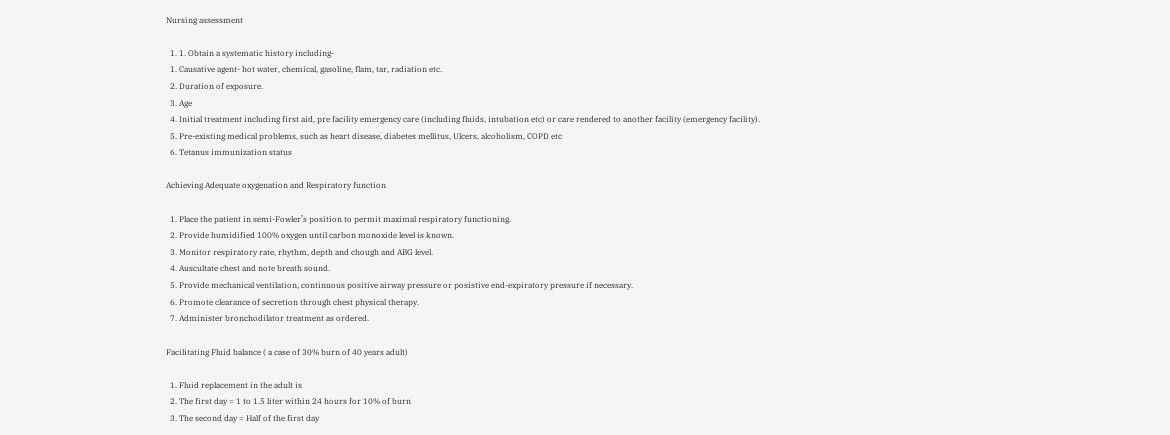Nursing assessment

  1. 1. Obtain a systematic history including-
  1. Causative agent- hot water, chemical, gasoline, flam, tar, radiation etc.
  2. Duration of exposure.
  3. Age
  4. Initial treatment including first aid, pre facility emergency care (including fluids, intubation etc) or care rendered to another facility (emergency facility).
  5. Pre-existing medical problems, such as heart disease, diabetes mellitus, Ulcers, alcoholism, COPD etc
  6. Tetanus immunization status

Achieving Adequate oxygenation and Respiratory function

  1. Place the patient in semi-Fowler’s position to permit maximal respiratory functioning.
  2. Provide humidified 100% oxygen until carbon monoxide level is known.
  3. Monitor respiratory rate, rhythm, depth and chough and ABG level.
  4. Auscultate chest and note breath sound.
  5. Provide mechanical ventilation, continuous positive airway pressure or posistive end-expiratory pressure if necessary.
  6. Promote clearance of secretion through chest physical therapy.
  7. Administer bronchodilator treatment as ordered.

Facilitating Fluid balance ( a case of 30% burn of 40 years adult)

  1. Fluid replacement in the adult is
  2. The first day = 1 to 1.5 liter within 24 hours for 10% of burn
  3. The second day = Half of the first day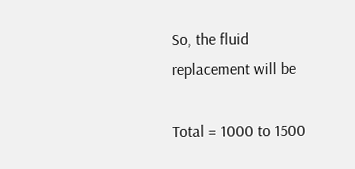So, the fluid replacement will be

Total = 1000 to 1500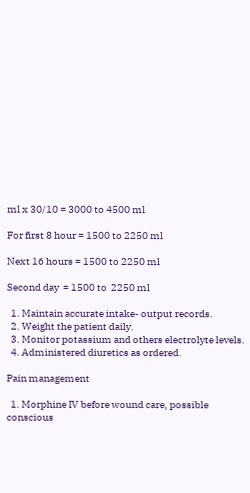ml x 30/10 = 3000 to 4500 ml

For first 8 hour = 1500 to 2250 ml

Next 16 hours = 1500 to 2250 ml

Second day  = 1500 to  2250 ml

  1. Maintain accurate intake- output records.
  2. Weight the patient daily.
  3. Monitor potassium and others electrolyte levels.
  4. Administered diuretics as ordered.

Pain management

  1. Morphine IV before wound care, possible conscious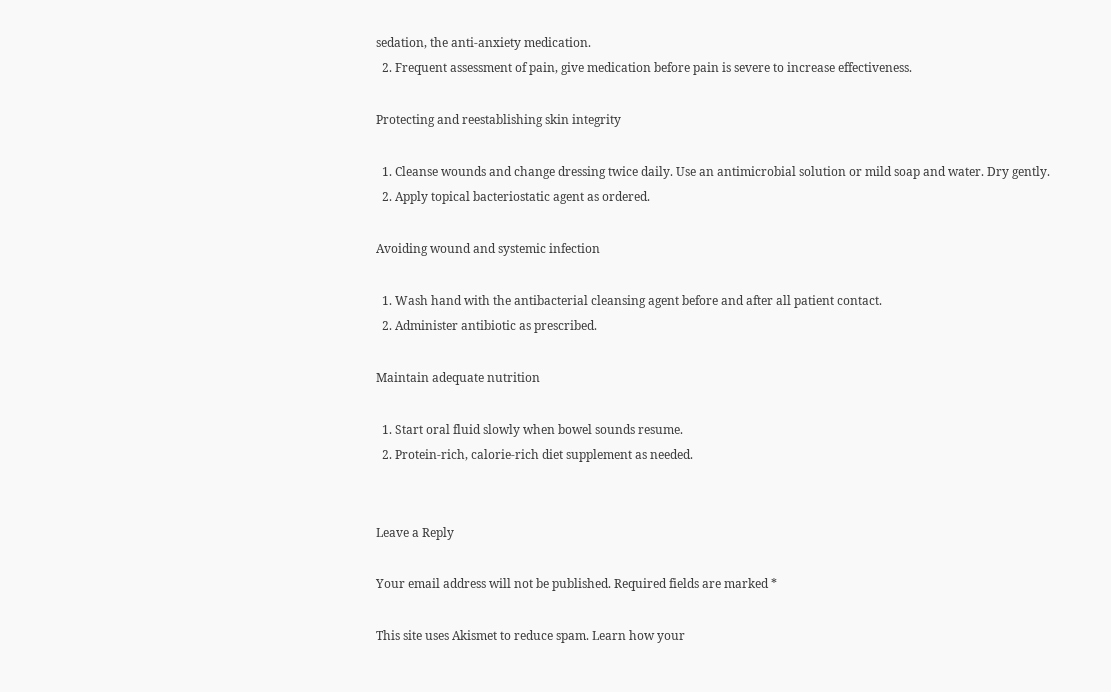sedation, the anti-anxiety medication.
  2. Frequent assessment of pain, give medication before pain is severe to increase effectiveness.

Protecting and reestablishing skin integrity

  1. Cleanse wounds and change dressing twice daily. Use an antimicrobial solution or mild soap and water. Dry gently.
  2. Apply topical bacteriostatic agent as ordered.

Avoiding wound and systemic infection

  1. Wash hand with the antibacterial cleansing agent before and after all patient contact.
  2. Administer antibiotic as prescribed.

Maintain adequate nutrition

  1. Start oral fluid slowly when bowel sounds resume.
  2. Protein-rich, calorie-rich diet supplement as needed.


Leave a Reply

Your email address will not be published. Required fields are marked *

This site uses Akismet to reduce spam. Learn how your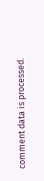comment data is processed.